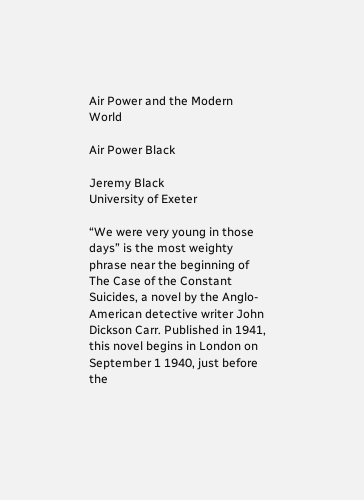Air Power and the Modern World

Air Power Black

Jeremy Black
University of Exeter

“We were very young in those days” is the most weighty phrase near the beginning of The Case of the Constant Suicides, a novel by the Anglo-American detective writer John Dickson Carr. Published in 1941, this novel begins in London on September 1 1940, just before the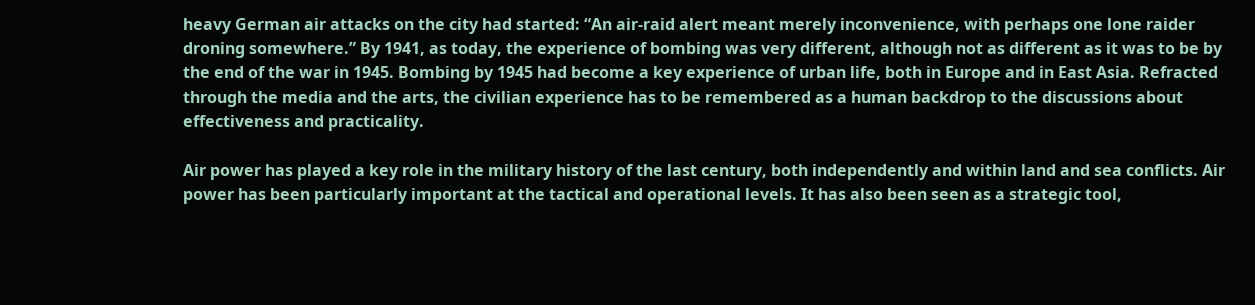heavy German air attacks on the city had started: “An air-raid alert meant merely inconvenience, with perhaps one lone raider droning somewhere.” By 1941, as today, the experience of bombing was very different, although not as different as it was to be by the end of the war in 1945. Bombing by 1945 had become a key experience of urban life, both in Europe and in East Asia. Refracted through the media and the arts, the civilian experience has to be remembered as a human backdrop to the discussions about effectiveness and practicality.

Air power has played a key role in the military history of the last century, both independently and within land and sea conflicts. Air power has been particularly important at the tactical and operational levels. It has also been seen as a strategic tool,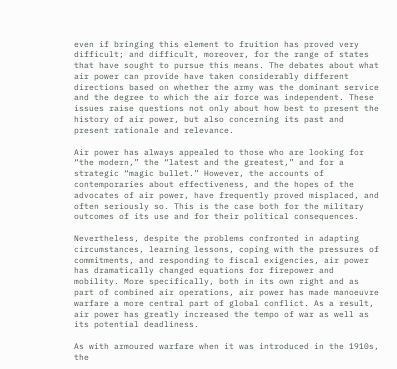even if bringing this element to fruition has proved very difficult; and difficult, moreover, for the range of states that have sought to pursue this means. The debates about what air power can provide have taken considerably different directions based on whether the army was the dominant service and the degree to which the air force was independent. These issues raise questions not only about how best to present the history of air power, but also concerning its past and present rationale and relevance.

Air power has always appealed to those who are looking for “the modern,” the “latest and the greatest,” and for a strategic “magic bullet.” However, the accounts of contemporaries about effectiveness, and the hopes of the advocates of air power, have frequently proved misplaced, and often seriously so. This is the case both for the military outcomes of its use and for their political consequences.

Nevertheless, despite the problems confronted in adapting circumstances, learning lessons, coping with the pressures of commitments, and responding to fiscal exigencies, air power has dramatically changed equations for firepower and mobility. More specifically, both in its own right and as part of combined air operations, air power has made manoeuvre warfare a more central part of global conflict. As a result, air power has greatly increased the tempo of war as well as its potential deadliness.

As with armoured warfare when it was introduced in the 1910s, the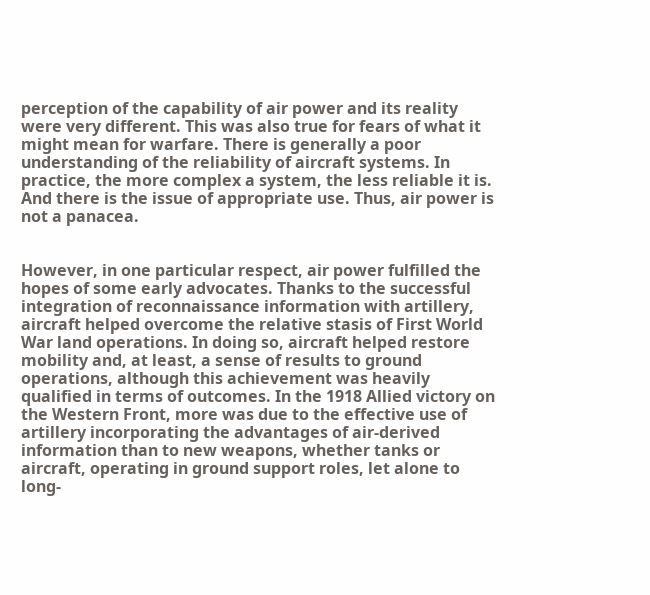perception of the capability of air power and its reality were very different. This was also true for fears of what it might mean for warfare. There is generally a poor understanding of the reliability of aircraft systems. In practice, the more complex a system, the less reliable it is. And there is the issue of appropriate use. Thus, air power is not a panacea.


However, in one particular respect, air power fulfilled the hopes of some early advocates. Thanks to the successful integration of reconnaissance information with artillery, aircraft helped overcome the relative stasis of First World War land operations. In doing so, aircraft helped restore mobility and, at least, a sense of results to ground operations, although this achievement was heavily qualified in terms of outcomes. In the 1918 Allied victory on the Western Front, more was due to the effective use of artillery incorporating the advantages of air-derived information than to new weapons, whether tanks or aircraft, operating in ground support roles, let alone to long-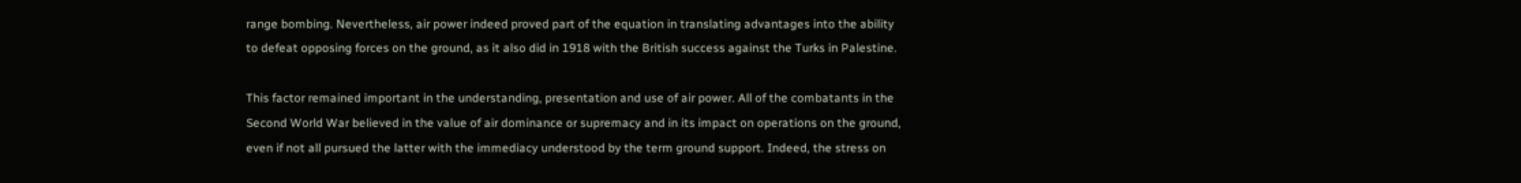range bombing. Nevertheless, air power indeed proved part of the equation in translating advantages into the ability to defeat opposing forces on the ground, as it also did in 1918 with the British success against the Turks in Palestine.

This factor remained important in the understanding, presentation and use of air power. All of the combatants in the Second World War believed in the value of air dominance or supremacy and in its impact on operations on the ground, even if not all pursued the latter with the immediacy understood by the term ground support. Indeed, the stress on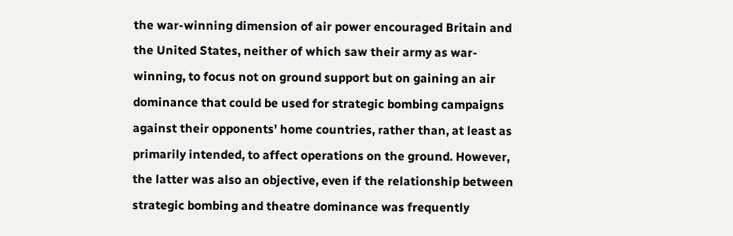the war-winning dimension of air power encouraged Britain and the United States, neither of which saw their army as war-winning, to focus not on ground support but on gaining an air dominance that could be used for strategic bombing campaigns against their opponents’ home countries, rather than, at least as primarily intended, to affect operations on the ground. However, the latter was also an objective, even if the relationship between strategic bombing and theatre dominance was frequently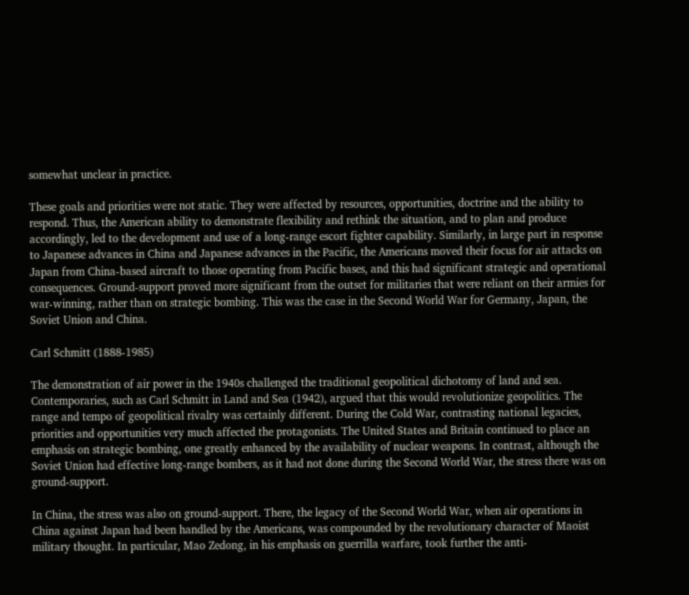somewhat unclear in practice.

These goals and priorities were not static. They were affected by resources, opportunities, doctrine and the ability to respond. Thus, the American ability to demonstrate flexibility and rethink the situation, and to plan and produce accordingly, led to the development and use of a long-range escort fighter capability. Similarly, in large part in response to Japanese advances in China and Japanese advances in the Pacific, the Americans moved their focus for air attacks on Japan from China-based aircraft to those operating from Pacific bases, and this had significant strategic and operational consequences. Ground-support proved more significant from the outset for militaries that were reliant on their armies for war-winning, rather than on strategic bombing. This was the case in the Second World War for Germany, Japan, the Soviet Union and China.

Carl Schmitt (1888-1985)

The demonstration of air power in the 1940s challenged the traditional geopolitical dichotomy of land and sea. Contemporaries, such as Carl Schmitt in Land and Sea (1942), argued that this would revolutionize geopolitics. The range and tempo of geopolitical rivalry was certainly different. During the Cold War, contrasting national legacies, priorities and opportunities very much affected the protagonists. The United States and Britain continued to place an emphasis on strategic bombing, one greatly enhanced by the availability of nuclear weapons. In contrast, although the Soviet Union had effective long-range bombers, as it had not done during the Second World War, the stress there was on ground-support.

In China, the stress was also on ground-support. There, the legacy of the Second World War, when air operations in China against Japan had been handled by the Americans, was compounded by the revolutionary character of Maoist military thought. In particular, Mao Zedong, in his emphasis on guerrilla warfare, took further the anti-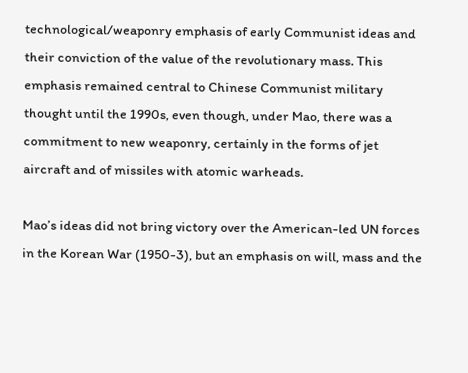technological/weaponry emphasis of early Communist ideas and their conviction of the value of the revolutionary mass. This emphasis remained central to Chinese Communist military thought until the 1990s, even though, under Mao, there was a commitment to new weaponry, certainly in the forms of jet aircraft and of missiles with atomic warheads.

Mao’s ideas did not bring victory over the American-led UN forces in the Korean War (1950-3), but an emphasis on will, mass and the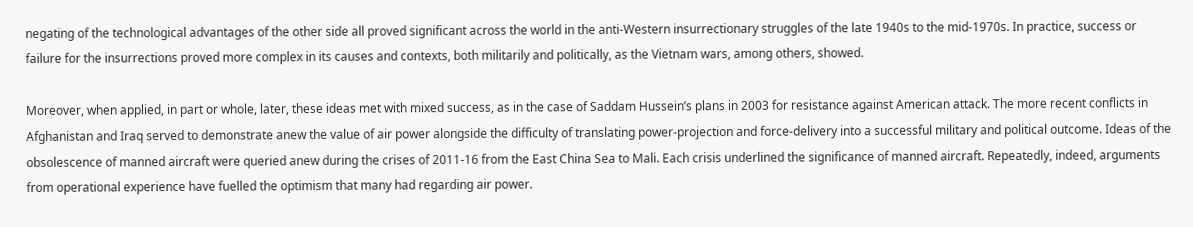negating of the technological advantages of the other side all proved significant across the world in the anti-Western insurrectionary struggles of the late 1940s to the mid-1970s. In practice, success or failure for the insurrections proved more complex in its causes and contexts, both militarily and politically, as the Vietnam wars, among others, showed.

Moreover, when applied, in part or whole, later, these ideas met with mixed success, as in the case of Saddam Hussein’s plans in 2003 for resistance against American attack. The more recent conflicts in Afghanistan and Iraq served to demonstrate anew the value of air power alongside the difficulty of translating power-projection and force-delivery into a successful military and political outcome. Ideas of the obsolescence of manned aircraft were queried anew during the crises of 2011-16 from the East China Sea to Mali. Each crisis underlined the significance of manned aircraft. Repeatedly, indeed, arguments from operational experience have fuelled the optimism that many had regarding air power.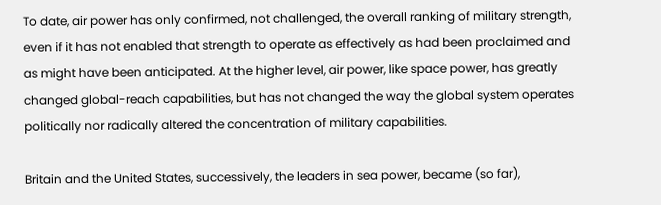To date, air power has only confirmed, not challenged, the overall ranking of military strength, even if it has not enabled that strength to operate as effectively as had been proclaimed and as might have been anticipated. At the higher level, air power, like space power, has greatly changed global-reach capabilities, but has not changed the way the global system operates politically nor radically altered the concentration of military capabilities.

Britain and the United States, successively, the leaders in sea power, became (so far),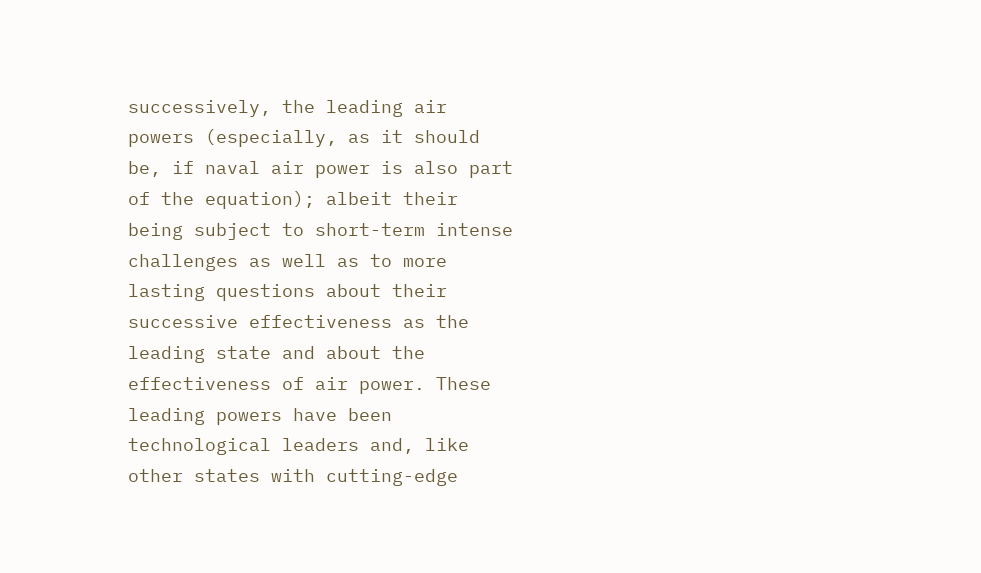successively, the leading air powers (especially, as it should be, if naval air power is also part of the equation); albeit their being subject to short-term intense challenges as well as to more lasting questions about their successive effectiveness as the leading state and about the effectiveness of air power. These leading powers have been technological leaders and, like other states with cutting-edge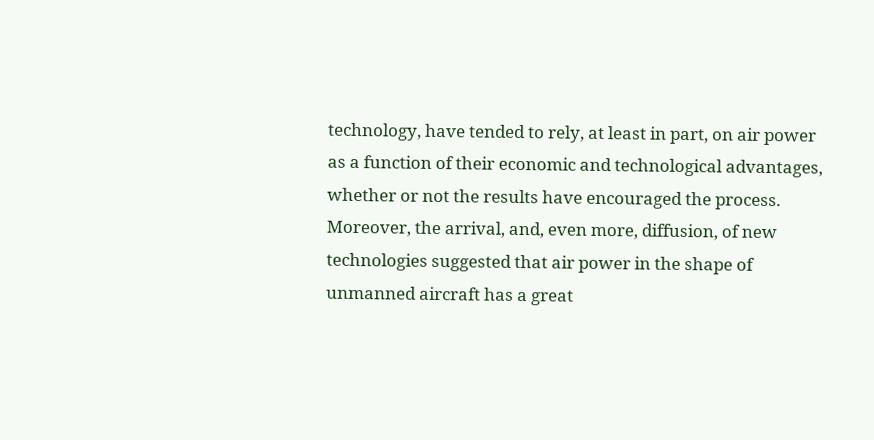technology, have tended to rely, at least in part, on air power as a function of their economic and technological advantages, whether or not the results have encouraged the process. Moreover, the arrival, and, even more, diffusion, of new technologies suggested that air power in the shape of unmanned aircraft has a great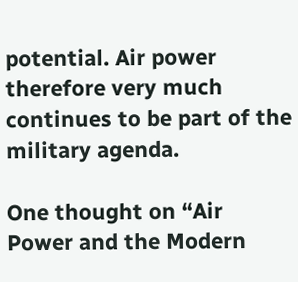potential. Air power therefore very much continues to be part of the military agenda.

One thought on “Air Power and the Modern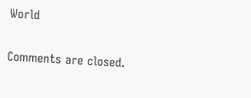World

Comments are closed.